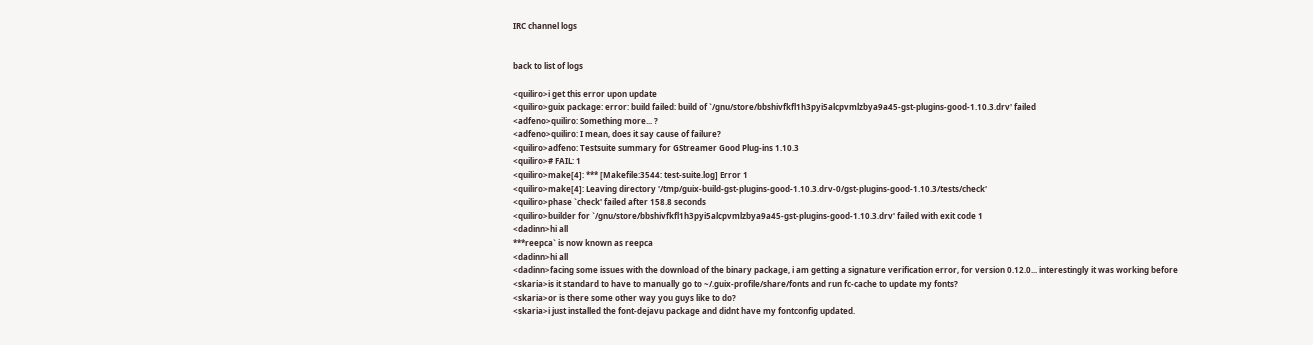IRC channel logs


back to list of logs

<quiliro>i get this error upon update
<quiliro>guix package: error: build failed: build of `/gnu/store/bbshivfkfl1h3pyi5alcpvmlzbya9a45-gst-plugins-good-1.10.3.drv' failed
<adfeno>quiliro: Something more... ?
<adfeno>quiliro: I mean, does it say cause of failure?
<quiliro>adfeno: Testsuite summary for GStreamer Good Plug-ins 1.10.3
<quiliro># FAIL: 1
<quiliro>make[4]: *** [Makefile:3544: test-suite.log] Error 1
<quiliro>make[4]: Leaving directory '/tmp/guix-build-gst-plugins-good-1.10.3.drv-0/gst-plugins-good-1.10.3/tests/check'
<quiliro>phase `check' failed after 158.8 seconds
<quiliro>builder for `/gnu/store/bbshivfkfl1h3pyi5alcpvmlzbya9a45-gst-plugins-good-1.10.3.drv' failed with exit code 1
<dadinn>hi all
***reepca` is now known as reepca
<dadinn>hi all
<dadinn>facing some issues with the download of the binary package, i am getting a signature verification error, for version 0.12.0... interestingly it was working before
<skaria>is it standard to have to manually go to ~/.guix-profile/share/fonts and run fc-cache to update my fonts?
<skaria>or is there some other way you guys like to do?
<skaria>i just installed the font-dejavu package and didnt have my fontconfig updated.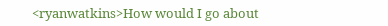<ryanwatkins>How would I go about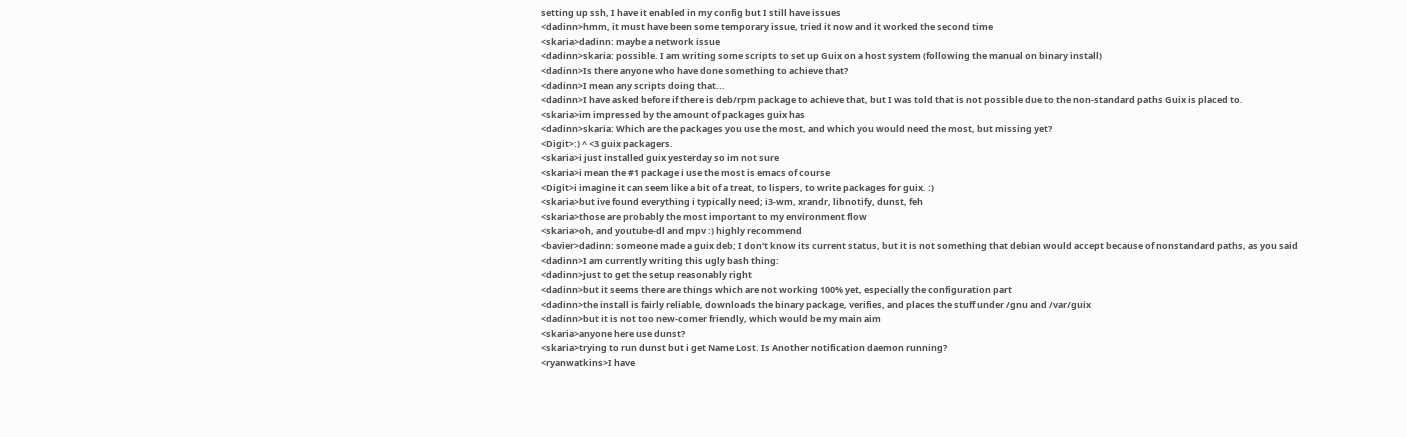setting up ssh, I have it enabled in my config but I still have issues
<dadinn>hmm, it must have been some temporary issue, tried it now and it worked the second time
<skaria>dadinn: maybe a network issue
<dadinn>skaria: possible. I am writing some scripts to set up Guix on a host system (following the manual on binary install)
<dadinn>Is there anyone who have done something to achieve that?
<dadinn>I mean any scripts doing that...
<dadinn>I have asked before if there is deb/rpm package to achieve that, but I was told that is not possible due to the non-standard paths Guix is placed to.
<skaria>im impressed by the amount of packages guix has
<dadinn>skaria: Which are the packages you use the most, and which you would need the most, but missing yet?
<Digit>:) ^ <3 guix packagers.
<skaria>i just installed guix yesterday so im not sure
<skaria>i mean the #1 package i use the most is emacs of course
<Digit>i imagine it can seem like a bit of a treat, to lispers, to write packages for guix. :)
<skaria>but ive found everything i typically need; i3-wm, xrandr, libnotify, dunst, feh
<skaria>those are probably the most important to my environment flow
<skaria>oh, and youtube-dl and mpv :) highly recommend
<bavier>dadinn: someone made a guix deb; I don't know its current status, but it is not something that debian would accept because of nonstandard paths, as you said
<dadinn>I am currently writing this ugly bash thing:
<dadinn>just to get the setup reasonably right
<dadinn>but it seems there are things which are not working 100% yet, especially the configuration part
<dadinn>the install is fairly reliable, downloads the binary package, verifies, and places the stuff under /gnu and /var/guix
<dadinn>but it is not too new-comer friendly, which would be my main aim
<skaria>anyone here use dunst?
<skaria>trying to run dunst but i get Name Lost. Is Another notification daemon running?
<ryanwatkins>I have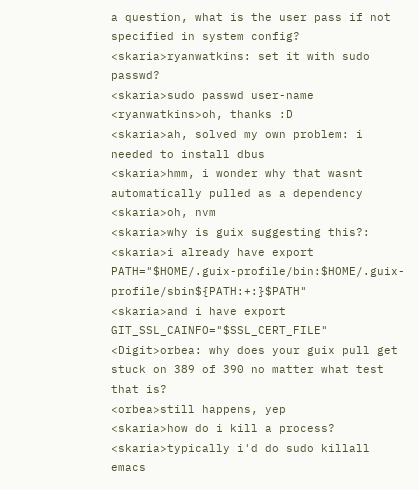a question, what is the user pass if not specified in system config?
<skaria>ryanwatkins: set it with sudo passwd?
<skaria>sudo passwd user-name
<ryanwatkins>oh, thanks :D
<skaria>ah, solved my own problem: i needed to install dbus
<skaria>hmm, i wonder why that wasnt automatically pulled as a dependency
<skaria>oh, nvm
<skaria>why is guix suggesting this?:
<skaria>i already have export PATH="$HOME/.guix-profile/bin:$HOME/.guix-profile/sbin${PATH:+:}$PATH"
<skaria>and i have export GIT_SSL_CAINFO="$SSL_CERT_FILE"
<Digit>orbea: why does your guix pull get stuck on 389 of 390 no matter what test that is?
<orbea>still happens, yep
<skaria>how do i kill a process?
<skaria>typically i'd do sudo killall emacs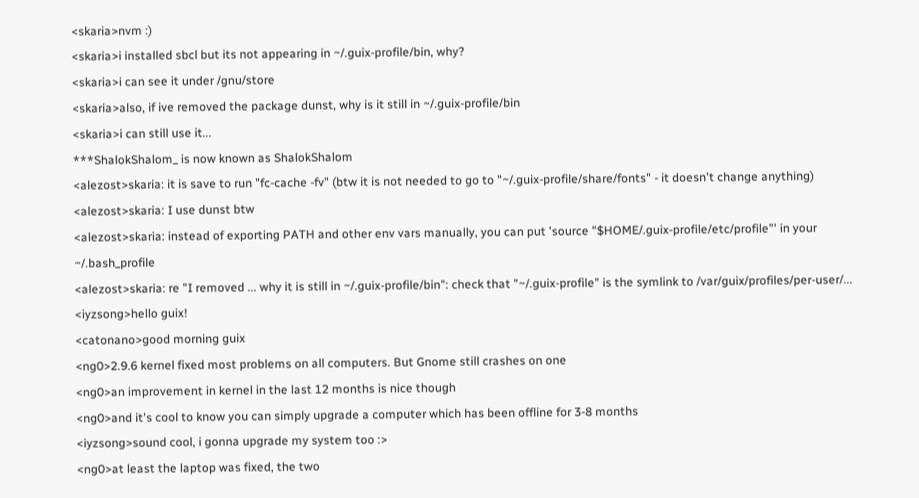<skaria>nvm :)
<skaria>i installed sbcl but its not appearing in ~/.guix-profile/bin, why?
<skaria>i can see it under /gnu/store
<skaria>also, if ive removed the package dunst, why is it still in ~/.guix-profile/bin
<skaria>i can still use it...
***ShalokShalom_ is now known as ShalokShalom
<alezost>skaria: it is save to run "fc-cache -fv" (btw it is not needed to go to "~/.guix-profile/share/fonts" - it doesn't change anything)
<alezost>skaria: I use dunst btw
<alezost>skaria: instead of exporting PATH and other env vars manually, you can put 'source "$HOME/.guix-profile/etc/profile"' in your ~/.bash_profile
<alezost>skaria: re "I removed ... why it is still in ~/.guix-profile/bin": check that "~/.guix-profile" is the symlink to /var/guix/profiles/per-user/...
<iyzsong>hello guix!
<catonano>good morning guix
<ng0>2.9.6 kernel fixed most problems on all computers. But Gnome still crashes on one
<ng0>an improvement in kernel in the last 12 months is nice though
<ng0>and it's cool to know you can simply upgrade a computer which has been offline for 3-8 months
<iyzsong>sound cool, i gonna upgrade my system too :>
<ng0>at least the laptop was fixed, the two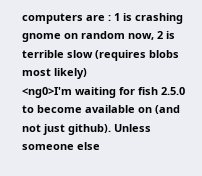computers are : 1 is crashing gnome on random now, 2 is terrible slow (requires blobs most likely)
<ng0>I'm waiting for fish 2.5.0 to become available on (and not just github). Unless someone else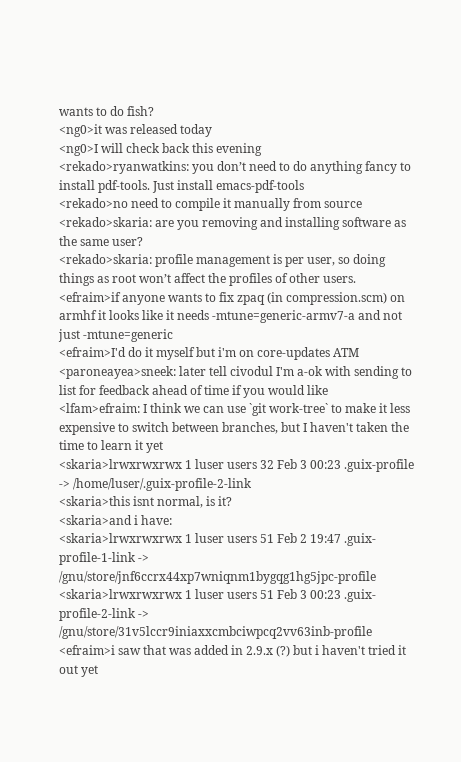wants to do fish?
<ng0>it was released today
<ng0>I will check back this evening
<rekado>ryanwatkins: you don’t need to do anything fancy to install pdf-tools. Just install emacs-pdf-tools
<rekado>no need to compile it manually from source
<rekado>skaria: are you removing and installing software as the same user?
<rekado>skaria: profile management is per user, so doing things as root won’t affect the profiles of other users.
<efraim>if anyone wants to fix zpaq (in compression.scm) on armhf it looks like it needs -mtune=generic-armv7-a and not just -mtune=generic
<efraim>I'd do it myself but i'm on core-updates ATM
<paroneayea>sneek: later tell civodul I'm a-ok with sending to list for feedback ahead of time if you would like
<lfam>efraim: I think we can use `git work-tree` to make it less expensive to switch between branches, but I haven't taken the time to learn it yet
<skaria>lrwxrwxrwx 1 luser users 32 Feb 3 00:23 .guix-profile -> /home/luser/.guix-profile-2-link
<skaria>this isnt normal, is it?
<skaria>and i have:
<skaria>lrwxrwxrwx 1 luser users 51 Feb 2 19:47 .guix-profile-1-link -> /gnu/store/jnf6ccrx44xp7wniqnm1bygqg1hg5jpc-profile
<skaria>lrwxrwxrwx 1 luser users 51 Feb 3 00:23 .guix-profile-2-link -> /gnu/store/31v5lccr9iniaxxcmbciwpcq2vv63inb-profile
<efraim>i saw that was added in 2.9.x (?) but i haven't tried it out yet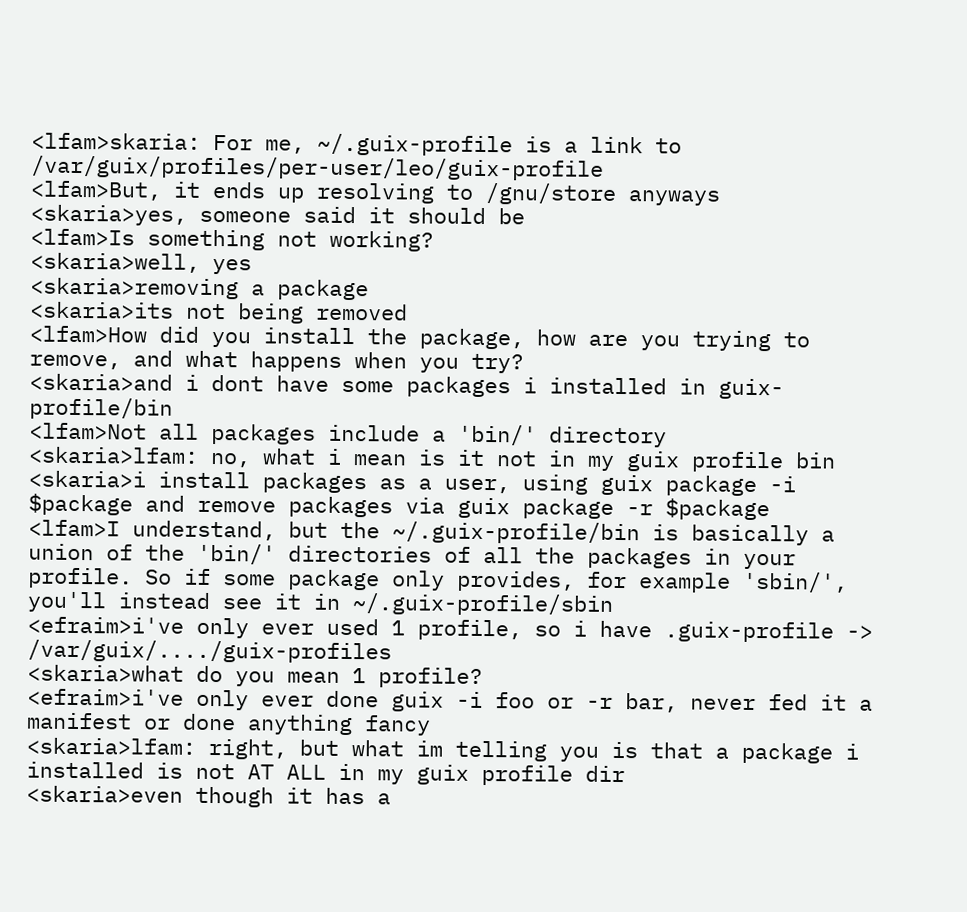<lfam>skaria: For me, ~/.guix-profile is a link to /var/guix/profiles/per-user/leo/guix-profile
<lfam>But, it ends up resolving to /gnu/store anyways
<skaria>yes, someone said it should be
<lfam>Is something not working?
<skaria>well, yes
<skaria>removing a package
<skaria>its not being removed
<lfam>How did you install the package, how are you trying to remove, and what happens when you try?
<skaria>and i dont have some packages i installed in guix-profile/bin
<lfam>Not all packages include a 'bin/' directory
<skaria>lfam: no, what i mean is it not in my guix profile bin
<skaria>i install packages as a user, using guix package -i $package and remove packages via guix package -r $package
<lfam>I understand, but the ~/.guix-profile/bin is basically a union of the 'bin/' directories of all the packages in your profile. So if some package only provides, for example 'sbin/', you'll instead see it in ~/.guix-profile/sbin
<efraim>i've only ever used 1 profile, so i have .guix-profile -> /var/guix/..../guix-profiles
<skaria>what do you mean 1 profile?
<efraim>i've only ever done guix -i foo or -r bar, never fed it a manifest or done anything fancy
<skaria>lfam: right, but what im telling you is that a package i installed is not AT ALL in my guix profile dir
<skaria>even though it has a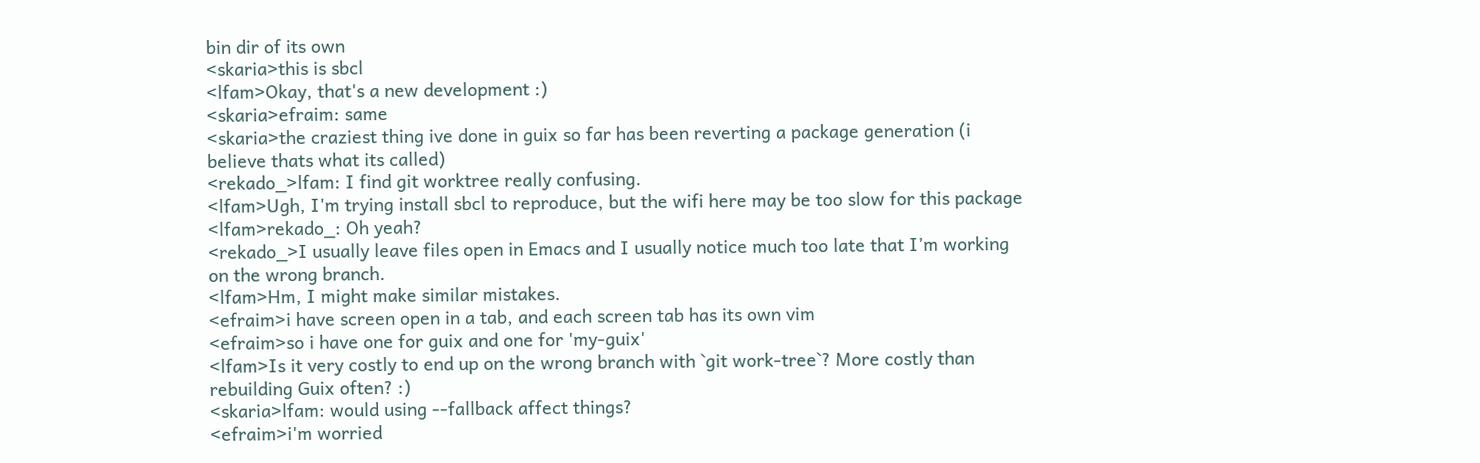bin dir of its own
<skaria>this is sbcl
<lfam>Okay, that's a new development :)
<skaria>efraim: same
<skaria>the craziest thing ive done in guix so far has been reverting a package generation (i believe thats what its called)
<rekado_>lfam: I find git worktree really confusing.
<lfam>Ugh, I'm trying install sbcl to reproduce, but the wifi here may be too slow for this package
<lfam>rekado_: Oh yeah?
<rekado_>I usually leave files open in Emacs and I usually notice much too late that I’m working on the wrong branch.
<lfam>Hm, I might make similar mistakes.
<efraim>i have screen open in a tab, and each screen tab has its own vim
<efraim>so i have one for guix and one for 'my-guix'
<lfam>Is it very costly to end up on the wrong branch with `git work-tree`? More costly than rebuilding Guix often? :)
<skaria>lfam: would using --fallback affect things?
<efraim>i'm worried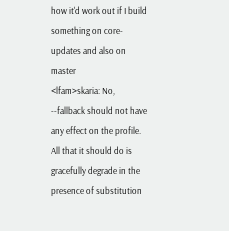how it'd work out if I build something on core-updates and also on master
<lfam>skaria: No, --fallback should not have any effect on the profile. All that it should do is gracefully degrade in the presence of substitution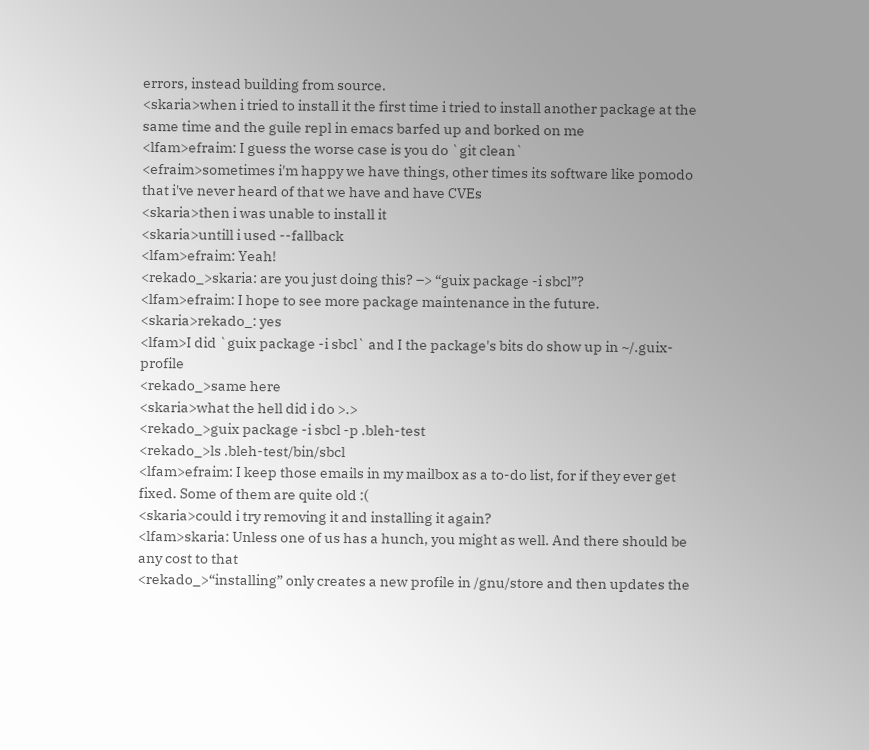errors, instead building from source.
<skaria>when i tried to install it the first time i tried to install another package at the same time and the guile repl in emacs barfed up and borked on me
<lfam>efraim: I guess the worse case is you do `git clean`
<efraim>sometimes i'm happy we have things, other times its software like pomodo that i've never heard of that we have and have CVEs
<skaria>then i was unable to install it
<skaria>untill i used --fallback
<lfam>efraim: Yeah!
<rekado_>skaria: are you just doing this? –> “guix package -i sbcl”?
<lfam>efraim: I hope to see more package maintenance in the future.
<skaria>rekado_: yes
<lfam>I did `guix package -i sbcl` and I the package's bits do show up in ~/.guix-profile
<rekado_>same here
<skaria>what the hell did i do >.>
<rekado_>guix package -i sbcl -p .bleh-test
<rekado_>ls .bleh-test/bin/sbcl
<lfam>efraim: I keep those emails in my mailbox as a to-do list, for if they ever get fixed. Some of them are quite old :(
<skaria>could i try removing it and installing it again?
<lfam>skaria: Unless one of us has a hunch, you might as well. And there should be any cost to that
<rekado_>“installing” only creates a new profile in /gnu/store and then updates the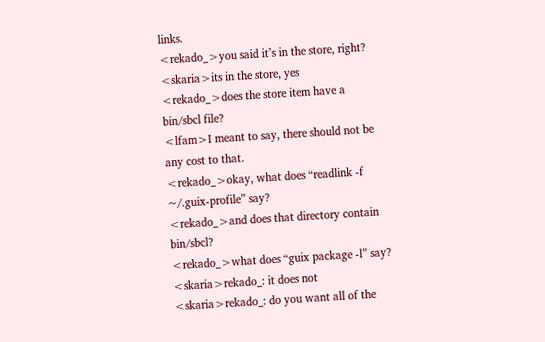links.
<rekado_>you said it’s in the store, right?
<skaria>its in the store, yes
<rekado_>does the store item have a bin/sbcl file?
<lfam>I meant to say, there should not be any cost to that.
<rekado_>okay, what does “readlink -f ~/.guix-profile” say?
<rekado_>and does that directory contain bin/sbcl?
<rekado_>what does “guix package -l” say?
<skaria>rekado_: it does not
<skaria>rekado_: do you want all of the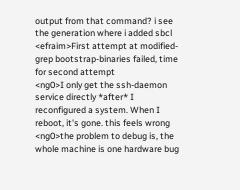output from that command? i see the generation where i added sbcl
<efraim>First attempt at modified-grep bootstrap-binaries failed, time for second attempt
<ng0>I only get the ssh-daemon service directly *after* I reconfigured a system. When I reboot, it's gone. this feels wrong
<ng0>the problem to debug is, the whole machine is one hardware bug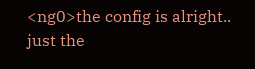<ng0>the config is alright.. just the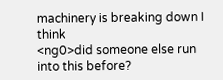machinery is breaking down I think
<ng0>did someone else run into this before?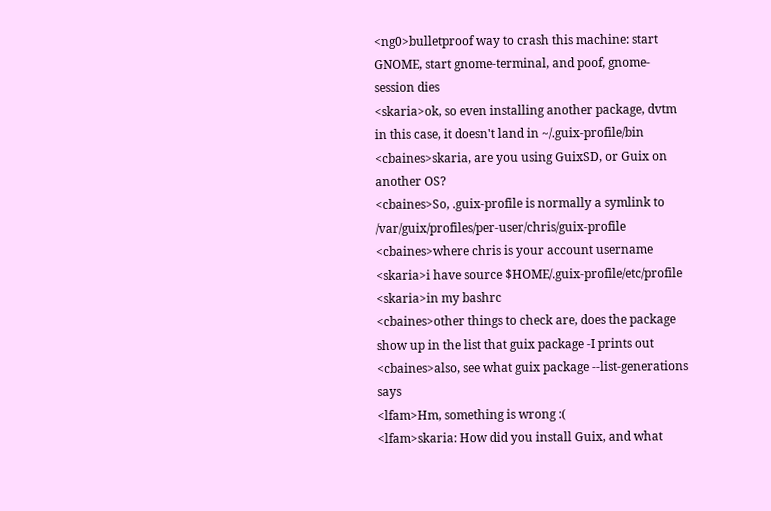<ng0>bulletproof way to crash this machine: start GNOME, start gnome-terminal, and poof, gnome-session dies
<skaria>ok, so even installing another package, dvtm in this case, it doesn't land in ~/.guix-profile/bin
<cbaines>skaria, are you using GuixSD, or Guix on another OS?
<cbaines>So, .guix-profile is normally a symlink to /var/guix/profiles/per-user/chris/guix-profile
<cbaines>where chris is your account username
<skaria>i have source $HOME/.guix-profile/etc/profile
<skaria>in my bashrc
<cbaines>other things to check are, does the package show up in the list that guix package -I prints out
<cbaines>also, see what guix package --list-generations says
<lfam>Hm, something is wrong :(
<lfam>skaria: How did you install Guix, and what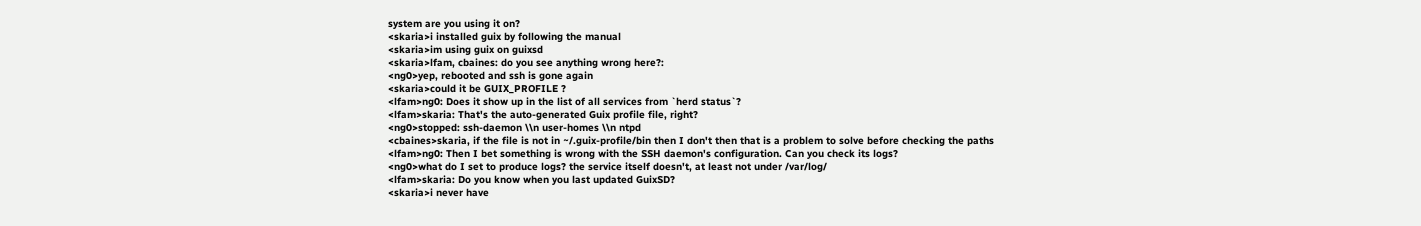system are you using it on?
<skaria>i installed guix by following the manual
<skaria>im using guix on guixsd
<skaria>lfam, cbaines: do you see anything wrong here?:
<ng0>yep, rebooted and ssh is gone again
<skaria>could it be GUIX_PROFILE ?
<lfam>ng0: Does it show up in the list of all services from `herd status`?
<lfam>skaria: That's the auto-generated Guix profile file, right?
<ng0>stopped: ssh-daemon \\n user-homes \\n ntpd
<cbaines>skaria, if the file is not in ~/.guix-profile/bin then I don't then that is a problem to solve before checking the paths
<lfam>ng0: Then I bet something is wrong with the SSH daemon's configuration. Can you check its logs?
<ng0>what do I set to produce logs? the service itself doesn't, at least not under /var/log/
<lfam>skaria: Do you know when you last updated GuixSD?
<skaria>i never have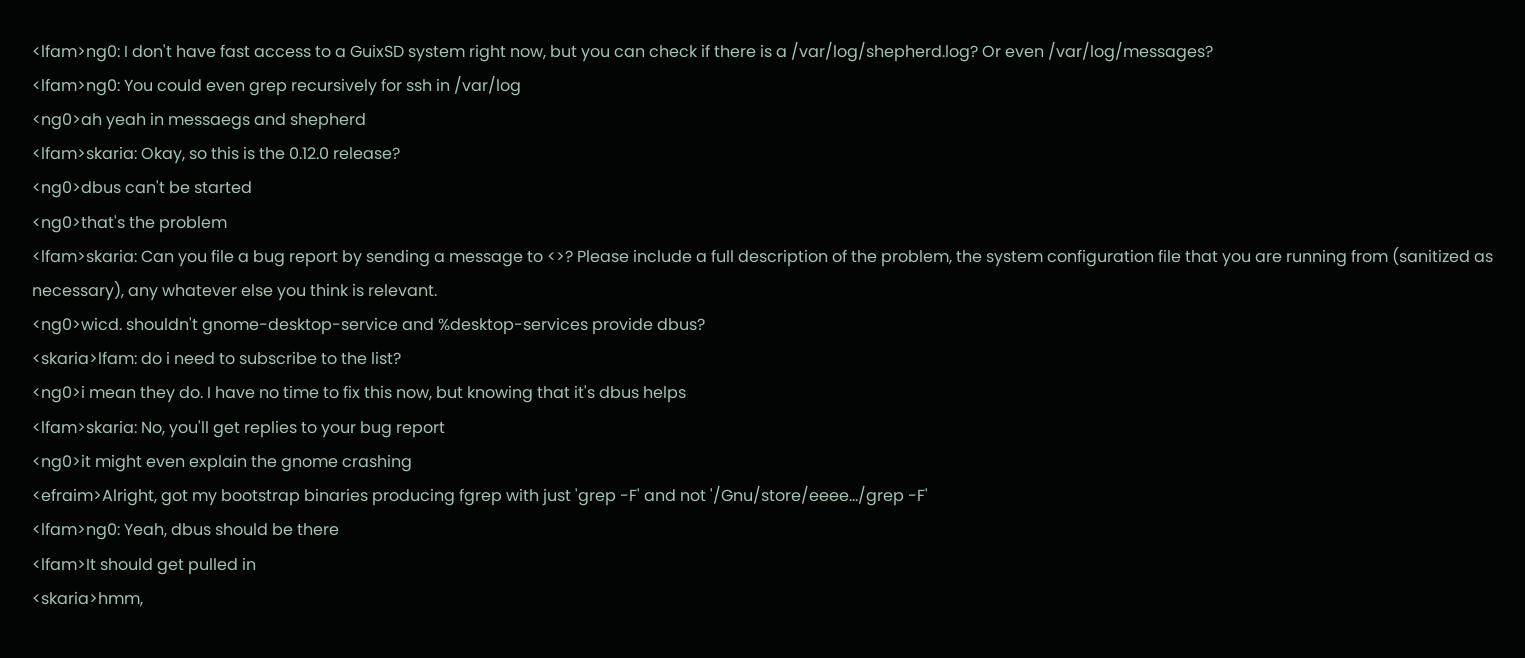<lfam>ng0: I don't have fast access to a GuixSD system right now, but you can check if there is a /var/log/shepherd.log? Or even /var/log/messages?
<lfam>ng0: You could even grep recursively for ssh in /var/log
<ng0>ah yeah in messaegs and shepherd
<lfam>skaria: Okay, so this is the 0.12.0 release?
<ng0>dbus can't be started
<ng0>that's the problem
<lfam>skaria: Can you file a bug report by sending a message to <>? Please include a full description of the problem, the system configuration file that you are running from (sanitized as necessary), any whatever else you think is relevant.
<ng0>wicd. shouldn't gnome-desktop-service and %desktop-services provide dbus?
<skaria>lfam: do i need to subscribe to the list?
<ng0>i mean they do. I have no time to fix this now, but knowing that it's dbus helps
<lfam>skaria: No, you'll get replies to your bug report
<ng0>it might even explain the gnome crashing
<efraim>Alright, got my bootstrap binaries producing fgrep with just 'grep -F' and not '/Gnu/store/eeee.../grep -F'
<lfam>ng0: Yeah, dbus should be there
<lfam>It should get pulled in
<skaria>hmm,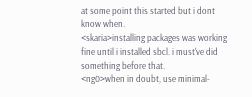at some point this started but i dont know when.
<skaria>installing packages was working fine until i installed sbcl. i must've did something before that.
<ng0>when in doubt, use minimal-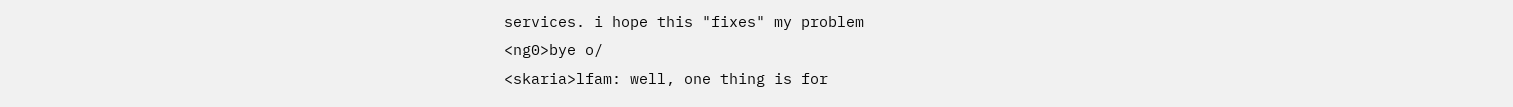services. i hope this "fixes" my problem
<ng0>bye o/
<skaria>lfam: well, one thing is for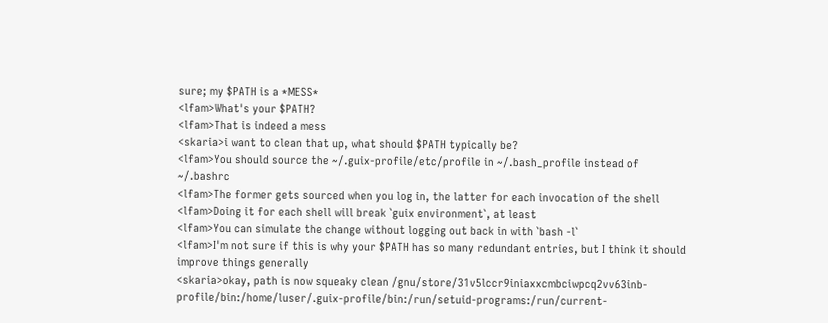sure; my $PATH is a *MESS*
<lfam>What's your $PATH?
<lfam>That is indeed a mess
<skaria>i want to clean that up, what should $PATH typically be?
<lfam>You should source the ~/.guix-profile/etc/profile in ~/.bash_profile instead of ~/.bashrc
<lfam>The former gets sourced when you log in, the latter for each invocation of the shell
<lfam>Doing it for each shell will break `guix environment`, at least
<lfam>You can simulate the change without logging out back in with `bash -l`
<lfam>I'm not sure if this is why your $PATH has so many redundant entries, but I think it should improve things generally
<skaria>okay, path is now squeaky clean /gnu/store/31v5lccr9iniaxxcmbciwpcq2vv63inb-profile/bin:/home/luser/.guix-profile/bin:/run/setuid-programs:/run/current-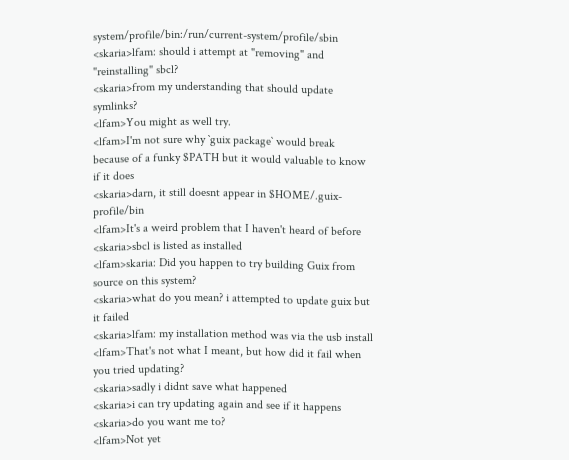system/profile/bin:/run/current-system/profile/sbin
<skaria>lfam: should i attempt at "removing" and "reinstalling" sbcl?
<skaria>from my understanding that should update symlinks?
<lfam>You might as well try.
<lfam>I'm not sure why `guix package` would break because of a funky $PATH but it would valuable to know if it does
<skaria>darn, it still doesnt appear in $HOME/.guix-profile/bin
<lfam>It's a weird problem that I haven't heard of before
<skaria>sbcl is listed as installed
<lfam>skaria: Did you happen to try building Guix from source on this system?
<skaria>what do you mean? i attempted to update guix but it failed
<skaria>lfam: my installation method was via the usb install
<lfam>That's not what I meant, but how did it fail when you tried updating?
<skaria>sadly i didnt save what happened
<skaria>i can try updating again and see if it happens
<skaria>do you want me to?
<lfam>Not yet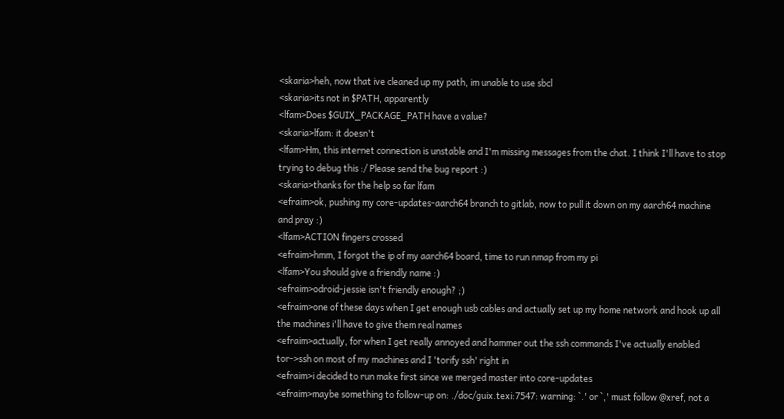<skaria>heh, now that ive cleaned up my path, im unable to use sbcl
<skaria>its not in $PATH, apparently
<lfam>Does $GUIX_PACKAGE_PATH have a value?
<skaria>lfam: it doesn't
<lfam>Hm, this internet connection is unstable and I'm missing messages from the chat. I think I'll have to stop trying to debug this :/ Please send the bug report :)
<skaria>thanks for the help so far lfam
<efraim>ok, pushing my core-updates-aarch64 branch to gitlab, now to pull it down on my aarch64 machine and pray :)
<lfam>ACTION fingers crossed
<efraim>hmm, I forgot the ip of my aarch64 board, time to run nmap from my pi
<lfam>You should give a friendly name :)
<efraim>odroid-jessie isn't friendly enough? ;)
<efraim>one of these days when I get enough usb cables and actually set up my home network and hook up all the machines i'll have to give them real names
<efraim>actually, for when I get really annoyed and hammer out the ssh commands I've actually enabled tor->ssh on most of my machines and I 'torify ssh' right in
<efraim>i decided to run make first since we merged master into core-updates
<efraim>maybe something to follow-up on: ./doc/guix.texi:7547: warning: `.' or `,' must follow @xref, not a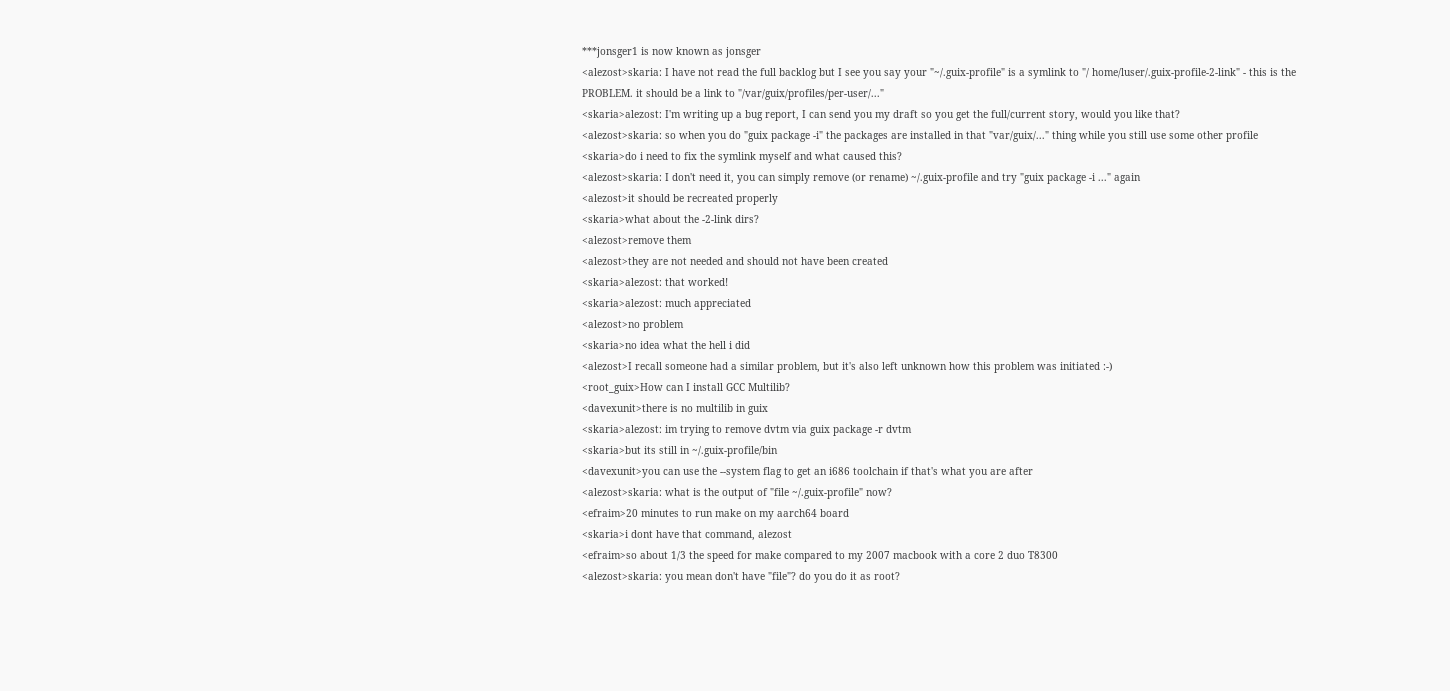***jonsger1 is now known as jonsger
<alezost>skaria: I have not read the full backlog but I see you say your "~/.guix-profile" is a symlink to "/ home/luser/.guix-profile-2-link" - this is the PROBLEM. it should be a link to "/var/guix/profiles/per-user/..."
<skaria>alezost: I'm writing up a bug report, I can send you my draft so you get the full/current story, would you like that?
<alezost>skaria: so when you do "guix package -i" the packages are installed in that "var/guix/..." thing while you still use some other profile
<skaria>do i need to fix the symlink myself and what caused this?
<alezost>skaria: I don't need it, you can simply remove (or rename) ~/.guix-profile and try "guix package -i ..." again
<alezost>it should be recreated properly
<skaria>what about the -2-link dirs?
<alezost>remove them
<alezost>they are not needed and should not have been created
<skaria>alezost: that worked!
<skaria>alezost: much appreciated
<alezost>no problem
<skaria>no idea what the hell i did
<alezost>I recall someone had a similar problem, but it's also left unknown how this problem was initiated :-)
<root_guix>How can I install GCC Multilib?
<davexunit>there is no multilib in guix
<skaria>alezost: im trying to remove dvtm via guix package -r dvtm
<skaria>but its still in ~/.guix-profile/bin
<davexunit>you can use the --system flag to get an i686 toolchain if that's what you are after
<alezost>skaria: what is the output of "file ~/.guix-profile" now?
<efraim>20 minutes to run make on my aarch64 board
<skaria>i dont have that command, alezost
<efraim>so about 1/3 the speed for make compared to my 2007 macbook with a core 2 duo T8300
<alezost>skaria: you mean don't have "file"? do you do it as root?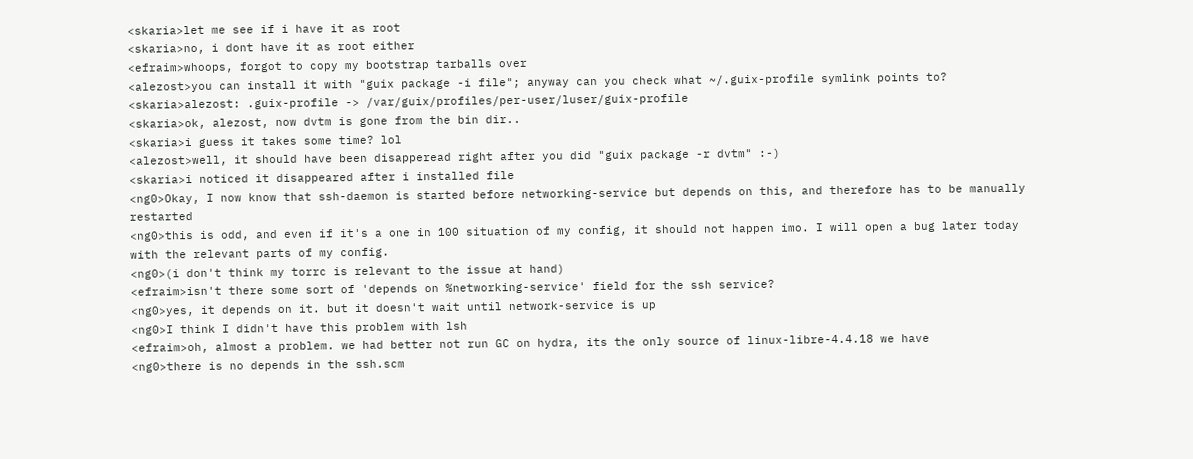<skaria>let me see if i have it as root
<skaria>no, i dont have it as root either
<efraim>whoops, forgot to copy my bootstrap tarballs over
<alezost>you can install it with "guix package -i file"; anyway can you check what ~/.guix-profile symlink points to?
<skaria>alezost: .guix-profile -> /var/guix/profiles/per-user/luser/guix-profile
<skaria>ok, alezost, now dvtm is gone from the bin dir..
<skaria>i guess it takes some time? lol
<alezost>well, it should have been disapperead right after you did "guix package -r dvtm" :-)
<skaria>i noticed it disappeared after i installed file
<ng0>Okay, I now know that ssh-daemon is started before networking-service but depends on this, and therefore has to be manually restarted
<ng0>this is odd, and even if it's a one in 100 situation of my config, it should not happen imo. I will open a bug later today with the relevant parts of my config.
<ng0>(i don't think my torrc is relevant to the issue at hand)
<efraim>isn't there some sort of 'depends on %networking-service' field for the ssh service?
<ng0>yes, it depends on it. but it doesn't wait until network-service is up
<ng0>I think I didn't have this problem with lsh
<efraim>oh, almost a problem. we had better not run GC on hydra, its the only source of linux-libre-4.4.18 we have
<ng0>there is no depends in the ssh.scm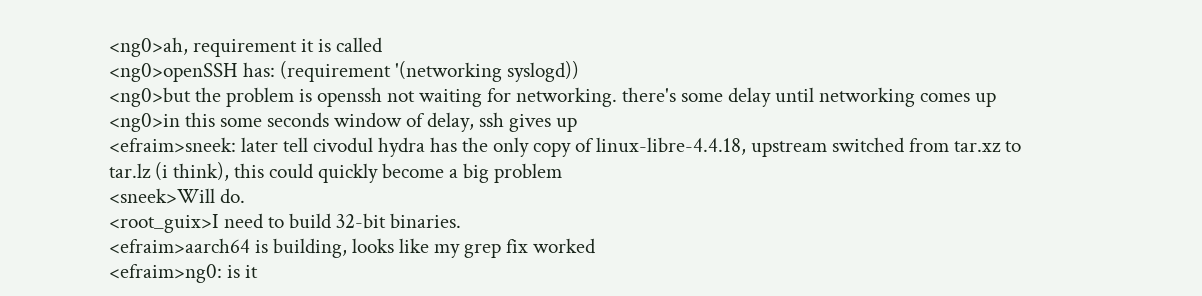<ng0>ah, requirement it is called
<ng0>openSSH has: (requirement '(networking syslogd))
<ng0>but the problem is openssh not waiting for networking. there's some delay until networking comes up
<ng0>in this some seconds window of delay, ssh gives up
<efraim>sneek: later tell civodul hydra has the only copy of linux-libre-4.4.18, upstream switched from tar.xz to tar.lz (i think), this could quickly become a big problem
<sneek>Will do.
<root_guix>I need to build 32-bit binaries.
<efraim>aarch64 is building, looks like my grep fix worked
<efraim>ng0: is it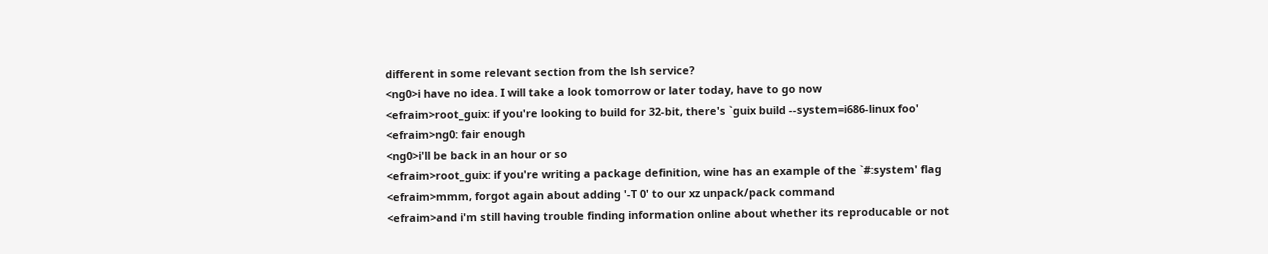different in some relevant section from the lsh service?
<ng0>i have no idea. I will take a look tomorrow or later today, have to go now
<efraim>root_guix: if you're looking to build for 32-bit, there's `guix build --system=i686-linux foo'
<efraim>ng0: fair enough
<ng0>i'll be back in an hour or so
<efraim>root_guix: if you're writing a package definition, wine has an example of the `#:system' flag
<efraim>mmm, forgot again about adding '-T 0' to our xz unpack/pack command
<efraim>and i'm still having trouble finding information online about whether its reproducable or not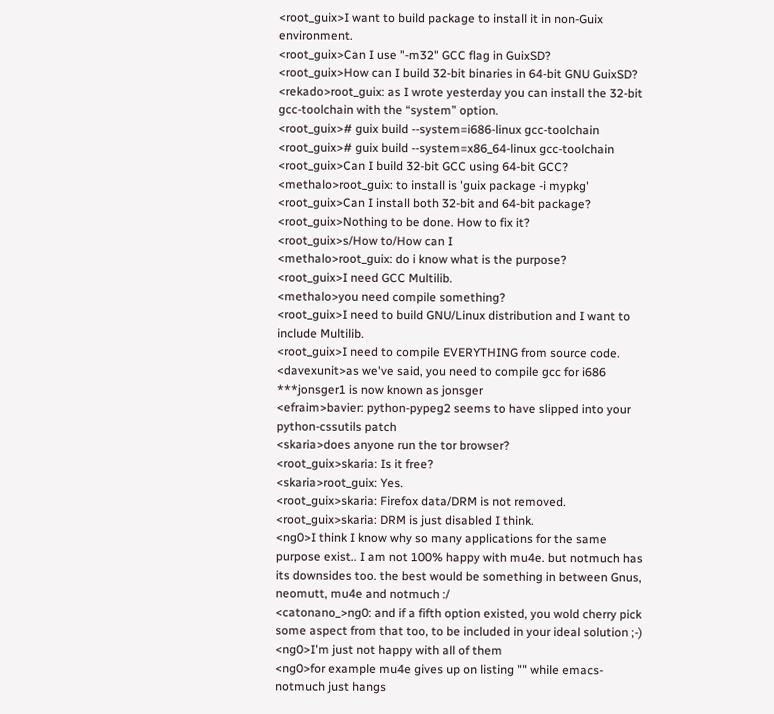<root_guix>I want to build package to install it in non-Guix environment.
<root_guix>Can I use "-m32" GCC flag in GuixSD?
<root_guix>How can I build 32-bit binaries in 64-bit GNU GuixSD?
<rekado>root_guix: as I wrote yesterday you can install the 32-bit gcc-toolchain with the “system” option.
<root_guix># guix build --system=i686-linux gcc-toolchain
<root_guix># guix build --system=x86_64-linux gcc-toolchain
<root_guix>Can I build 32-bit GCC using 64-bit GCC?
<methalo>root_guix: to install is 'guix package -i mypkg'
<root_guix>Can I install both 32-bit and 64-bit package?
<root_guix>Nothing to be done. How to fix it?
<root_guix>s/How to/How can I
<methalo>root_guix: do i know what is the purpose?
<root_guix>I need GCC Multilib.
<methalo>you need compile something?
<root_guix>I need to build GNU/Linux distribution and I want to include Multilib.
<root_guix>I need to compile EVERYTHING from source code.
<davexunit>as we've said, you need to compile gcc for i686
***jonsger1 is now known as jonsger
<efraim>bavier: python-pypeg2 seems to have slipped into your python-cssutils patch
<skaria>does anyone run the tor browser?
<root_guix>skaria: Is it free?
<skaria>root_guix: Yes.
<root_guix>skaria: Firefox data/DRM is not removed.
<root_guix>skaria: DRM is just disabled I think.
<ng0>I think I know why so many applications for the same purpose exist.. I am not 100% happy with mu4e. but notmuch has its downsides too. the best would be something in between Gnus, neomutt, mu4e and notmuch :/
<catonano_>ng0: and if a fifth option existed, you wold cherry pick some aspect from that too, to be included in your ideal solution ;-)
<ng0>I'm just not happy with all of them
<ng0>for example mu4e gives up on listing "" while emacs-notmuch just hangs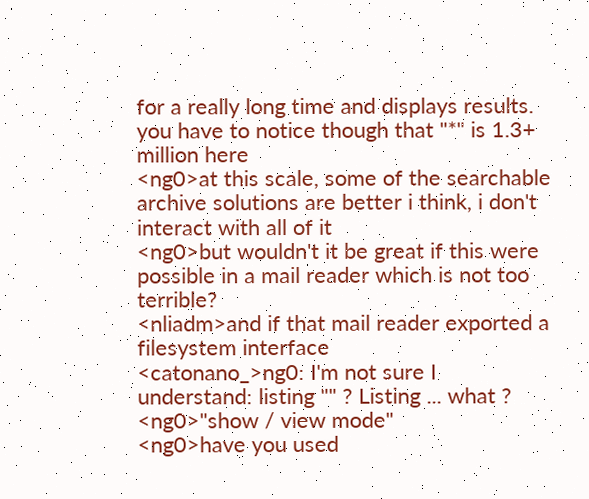for a really long time and displays results. you have to notice though that "*" is 1.3+ million here
<ng0>at this scale, some of the searchable archive solutions are better i think, i don't interact with all of it
<ng0>but wouldn't it be great if this were possible in a mail reader which is not too terrible?
<nliadm>and if that mail reader exported a filesystem interface
<catonano_>ng0: I'm not sure I understand: listing "" ? Listing ... what ?
<ng0>"show / view mode"
<ng0>have you used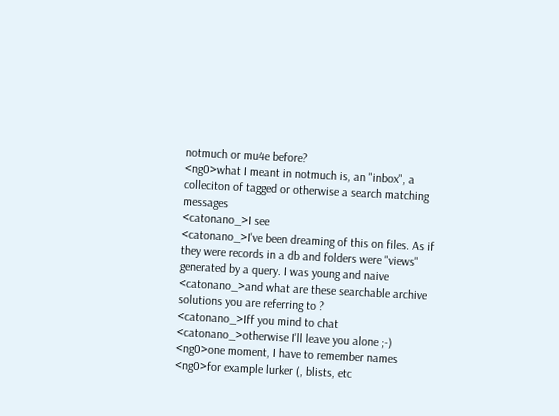notmuch or mu4e before?
<ng0>what I meant in notmuch is, an "inbox", a colleciton of tagged or otherwise a search matching messages
<catonano_>I see
<catonano_>I've been dreaming of this on files. As if they were records in a db and folders were "views" generated by a query. I was young and naive
<catonano_>and what are these searchable archive solutions you are referring to ?
<catonano_>Iff you mind to chat
<catonano_>otherwise I'll leave you alone ;-)
<ng0>one moment, I have to remember names
<ng0>for example lurker (, blists, etc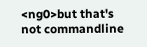<ng0>but that's not commandline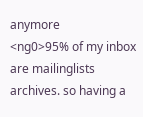anymore
<ng0>95% of my inbox are mailinglists archives. so having a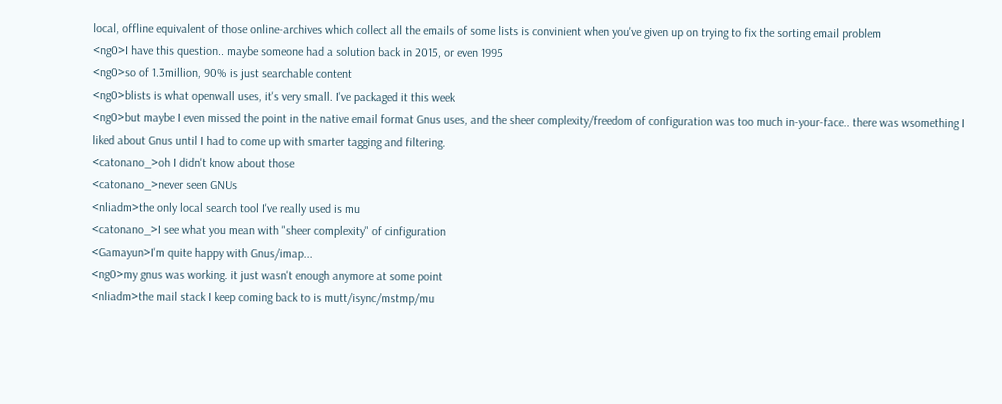local, offline equivalent of those online-archives which collect all the emails of some lists is convinient when you've given up on trying to fix the sorting email problem
<ng0>I have this question.. maybe someone had a solution back in 2015, or even 1995
<ng0>so of 1.3million, 90% is just searchable content
<ng0>blists is what openwall uses, it's very small. I've packaged it this week
<ng0>but maybe I even missed the point in the native email format Gnus uses, and the sheer complexity/freedom of configuration was too much in-your-face.. there was wsomething I liked about Gnus until I had to come up with smarter tagging and filtering.
<catonano_>oh I didn't know about those
<catonano_>never seen GNUs
<nliadm>the only local search tool I've really used is mu
<catonano_>I see what you mean with "sheer complexity" of cinfiguration
<Gamayun>I'm quite happy with Gnus/imap...
<ng0>my gnus was working. it just wasn't enough anymore at some point
<nliadm>the mail stack I keep coming back to is mutt/isync/mstmp/mu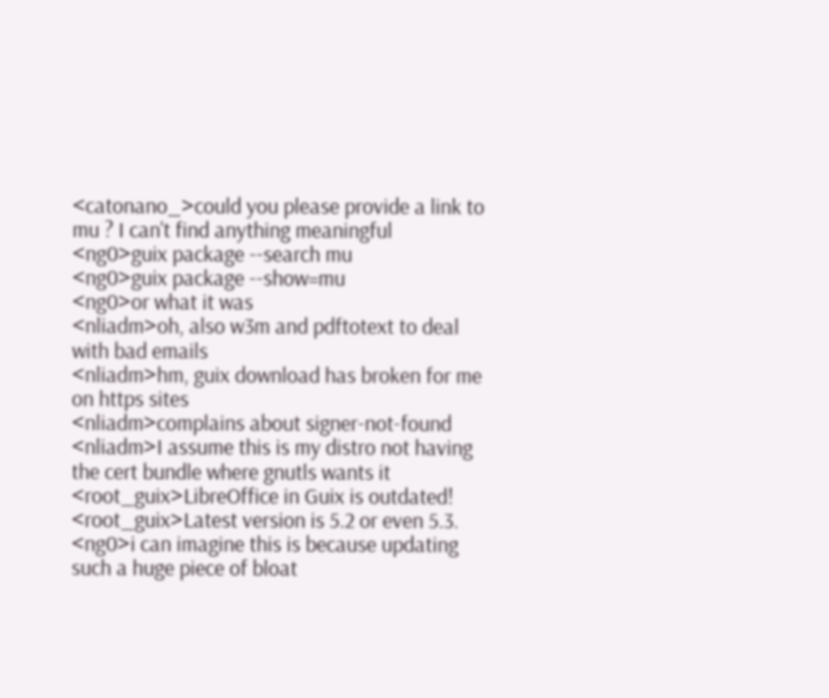<catonano_>could you please provide a link to mu ? I can't find anything meaningful
<ng0>guix package --search mu
<ng0>guix package --show=mu
<ng0>or what it was
<nliadm>oh, also w3m and pdftotext to deal with bad emails
<nliadm>hm, guix download has broken for me on https sites
<nliadm>complains about signer-not-found
<nliadm>I assume this is my distro not having the cert bundle where gnutls wants it
<root_guix>LibreOffice in Guix is outdated!
<root_guix>Latest version is 5.2 or even 5.3.
<ng0>i can imagine this is because updating such a huge piece of bloat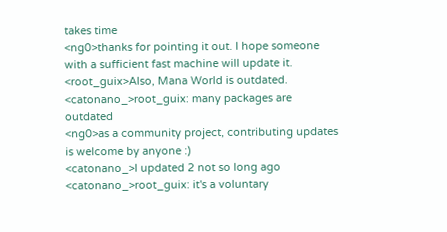takes time
<ng0>thanks for pointing it out. I hope someone with a sufficient fast machine will update it.
<root_guix>Also, Mana World is outdated.
<catonano_>root_guix: many packages are outdated
<ng0>as a community project, contributing updates is welcome by anyone :)
<catonano_>I updated 2 not so long ago
<catonano_>root_guix: it's a voluntary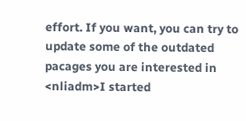effort. If you want, you can try to update some of the outdated pacages you are interested in
<nliadm>I started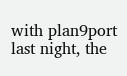with plan9port last night, the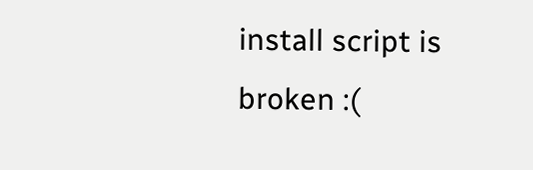install script is broken :(